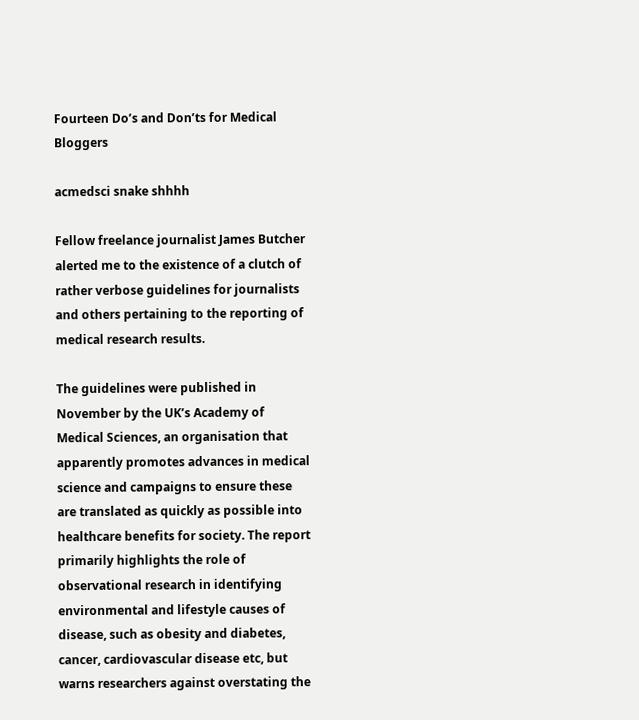Fourteen Do’s and Don’ts for Medical Bloggers

acmedsci snake shhhh

Fellow freelance journalist James Butcher alerted me to the existence of a clutch of rather verbose guidelines for journalists and others pertaining to the reporting of medical research results.

The guidelines were published in November by the UK’s Academy of Medical Sciences, an organisation that apparently promotes advances in medical science and campaigns to ensure these are translated as quickly as possible into healthcare benefits for society. The report primarily highlights the role of observational research in identifying environmental and lifestyle causes of disease, such as obesity and diabetes, cancer, cardiovascular disease etc, but warns researchers against overstating the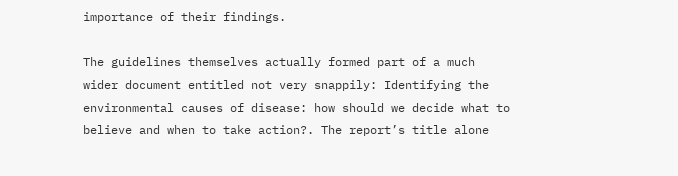importance of their findings.

The guidelines themselves actually formed part of a much wider document entitled not very snappily: Identifying the environmental causes of disease: how should we decide what to believe and when to take action?. The report’s title alone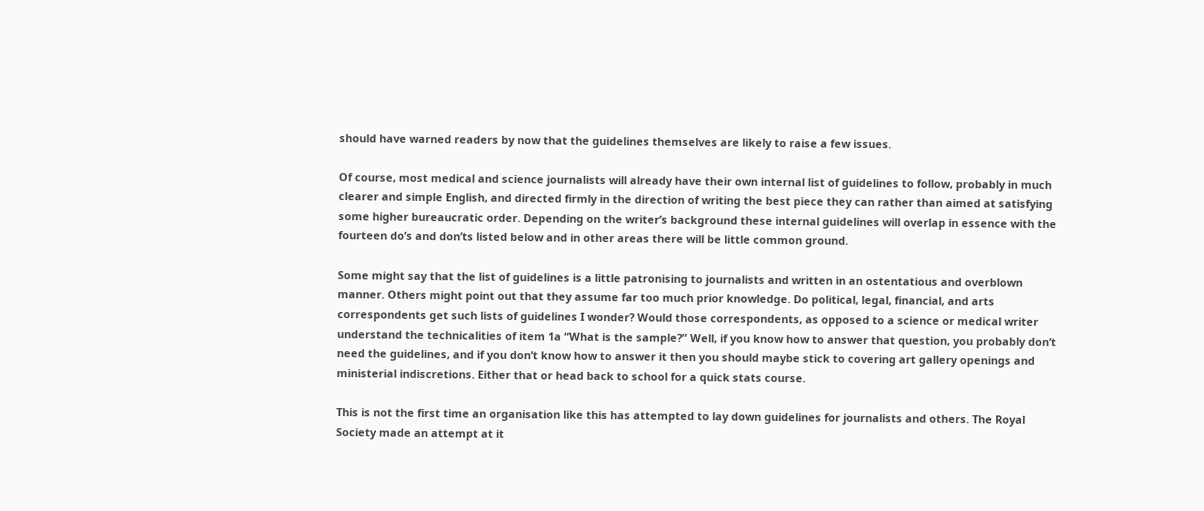should have warned readers by now that the guidelines themselves are likely to raise a few issues.

Of course, most medical and science journalists will already have their own internal list of guidelines to follow, probably in much clearer and simple English, and directed firmly in the direction of writing the best piece they can rather than aimed at satisfying some higher bureaucratic order. Depending on the writer’s background these internal guidelines will overlap in essence with the fourteen do’s and don’ts listed below and in other areas there will be little common ground.

Some might say that the list of guidelines is a little patronising to journalists and written in an ostentatious and overblown manner. Others might point out that they assume far too much prior knowledge. Do political, legal, financial, and arts correspondents get such lists of guidelines I wonder? Would those correspondents, as opposed to a science or medical writer understand the technicalities of item 1a “What is the sample?” Well, if you know how to answer that question, you probably don’t need the guidelines, and if you don’t know how to answer it then you should maybe stick to covering art gallery openings and ministerial indiscretions. Either that or head back to school for a quick stats course.

This is not the first time an organisation like this has attempted to lay down guidelines for journalists and others. The Royal Society made an attempt at it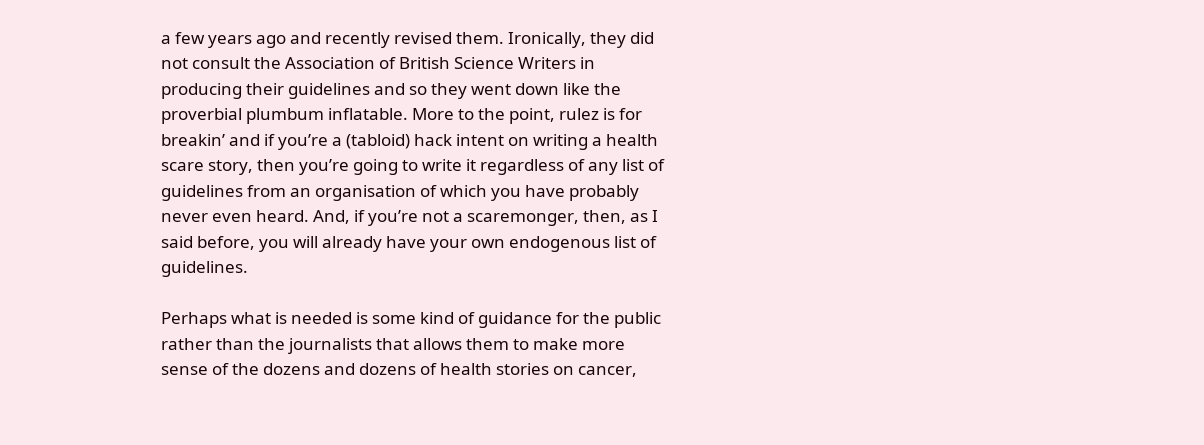a few years ago and recently revised them. Ironically, they did not consult the Association of British Science Writers in producing their guidelines and so they went down like the proverbial plumbum inflatable. More to the point, rulez is for breakin’ and if you’re a (tabloid) hack intent on writing a health scare story, then you’re going to write it regardless of any list of guidelines from an organisation of which you have probably never even heard. And, if you’re not a scaremonger, then, as I said before, you will already have your own endogenous list of guidelines.

Perhaps what is needed is some kind of guidance for the public rather than the journalists that allows them to make more sense of the dozens and dozens of health stories on cancer,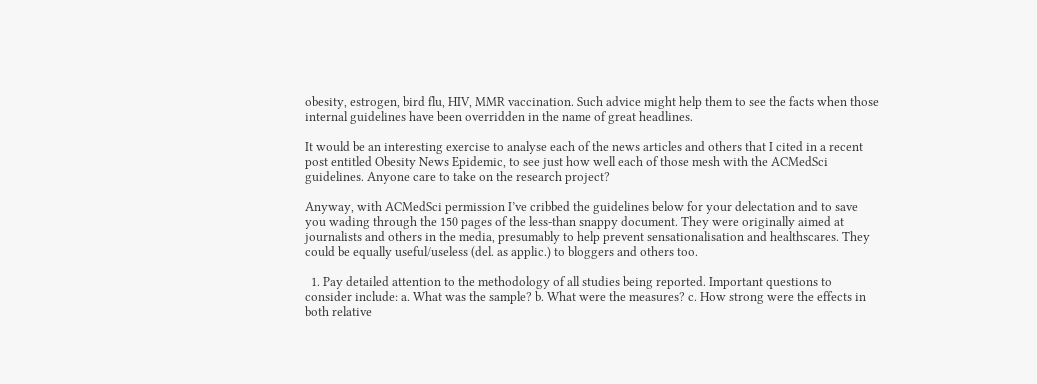obesity, estrogen, bird flu, HIV, MMR vaccination. Such advice might help them to see the facts when those internal guidelines have been overridden in the name of great headlines.

It would be an interesting exercise to analyse each of the news articles and others that I cited in a recent post entitled Obesity News Epidemic, to see just how well each of those mesh with the ACMedSci guidelines. Anyone care to take on the research project?

Anyway, with ACMedSci permission I’ve cribbed the guidelines below for your delectation and to save you wading through the 150 pages of the less-than snappy document. They were originally aimed at journalists and others in the media, presumably to help prevent sensationalisation and healthscares. They could be equally useful/useless (del. as applic.) to bloggers and others too.

  1. Pay detailed attention to the methodology of all studies being reported. Important questions to consider include: a. What was the sample? b. What were the measures? c. How strong were the effects in both relative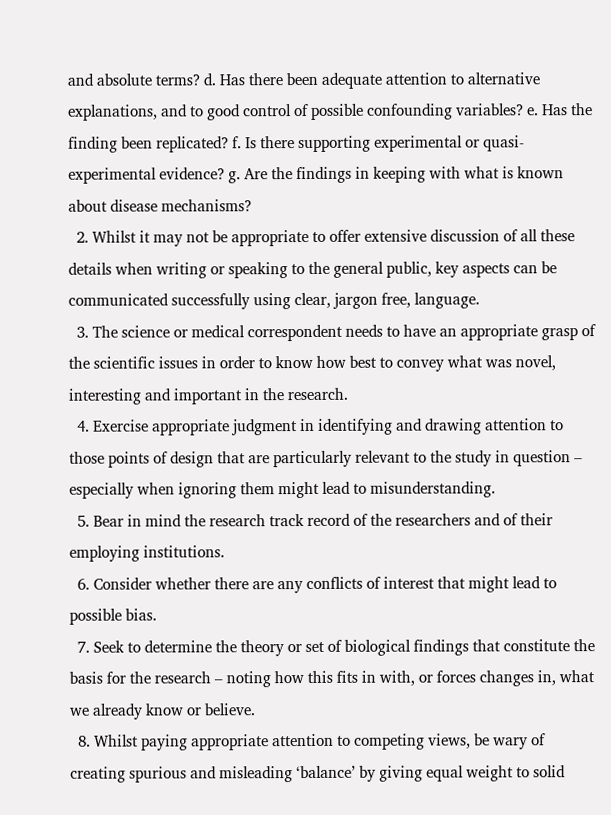and absolute terms? d. Has there been adequate attention to alternative explanations, and to good control of possible confounding variables? e. Has the finding been replicated? f. Is there supporting experimental or quasi-experimental evidence? g. Are the findings in keeping with what is known about disease mechanisms?
  2. Whilst it may not be appropriate to offer extensive discussion of all these details when writing or speaking to the general public, key aspects can be communicated successfully using clear, jargon free, language.
  3. The science or medical correspondent needs to have an appropriate grasp of the scientific issues in order to know how best to convey what was novel, interesting and important in the research.
  4. Exercise appropriate judgment in identifying and drawing attention to those points of design that are particularly relevant to the study in question – especially when ignoring them might lead to misunderstanding.
  5. Bear in mind the research track record of the researchers and of their employing institutions.
  6. Consider whether there are any conflicts of interest that might lead to possible bias.
  7. Seek to determine the theory or set of biological findings that constitute the basis for the research – noting how this fits in with, or forces changes in, what we already know or believe.
  8. Whilst paying appropriate attention to competing views, be wary of creating spurious and misleading ‘balance’ by giving equal weight to solid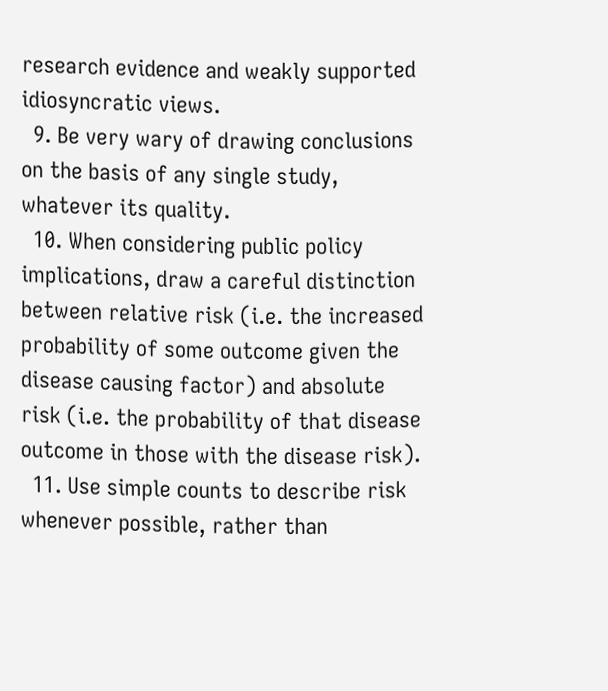research evidence and weakly supported idiosyncratic views.
  9. Be very wary of drawing conclusions on the basis of any single study, whatever its quality.
  10. When considering public policy implications, draw a careful distinction between relative risk (i.e. the increased probability of some outcome given the disease causing factor) and absolute risk (i.e. the probability of that disease outcome in those with the disease risk).
  11. Use simple counts to describe risk whenever possible, rather than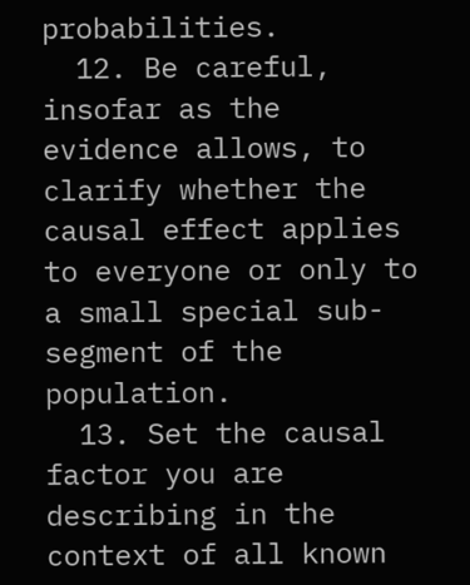probabilities.
  12. Be careful, insofar as the evidence allows, to clarify whether the causal effect applies to everyone or only to a small special sub-segment of the population.
  13. Set the causal factor you are describing in the context of all known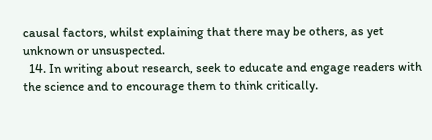causal factors, whilst explaining that there may be others, as yet unknown or unsuspected.
  14. In writing about research, seek to educate and engage readers with the science and to encourage them to think critically.